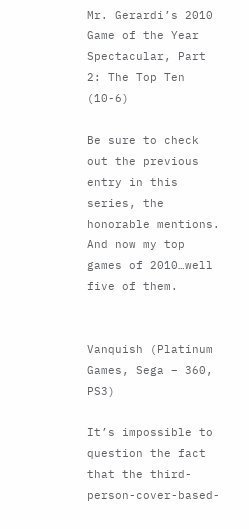Mr. Gerardi’s 2010 Game of the Year Spectacular, Part 2: The Top Ten (10-6)

Be sure to check out the previous entry in this series, the honorable mentions. And now my top games of 2010…well five of them.


Vanquish (Platinum Games, Sega – 360, PS3)

It’s impossible to question the fact that the third-person-cover-based-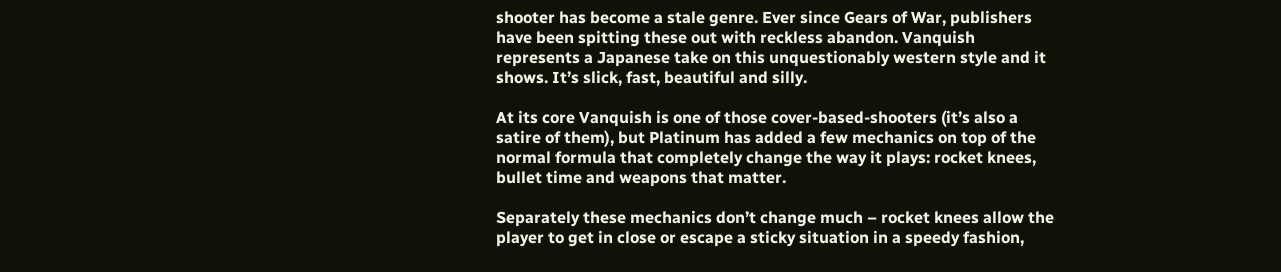shooter has become a stale genre. Ever since Gears of War, publishers have been spitting these out with reckless abandon. Vanquish represents a Japanese take on this unquestionably western style and it shows. It’s slick, fast, beautiful and silly.

At its core Vanquish is one of those cover-based-shooters (it’s also a satire of them), but Platinum has added a few mechanics on top of the normal formula that completely change the way it plays: rocket knees, bullet time and weapons that matter.

Separately these mechanics don’t change much – rocket knees allow the player to get in close or escape a sticky situation in a speedy fashion,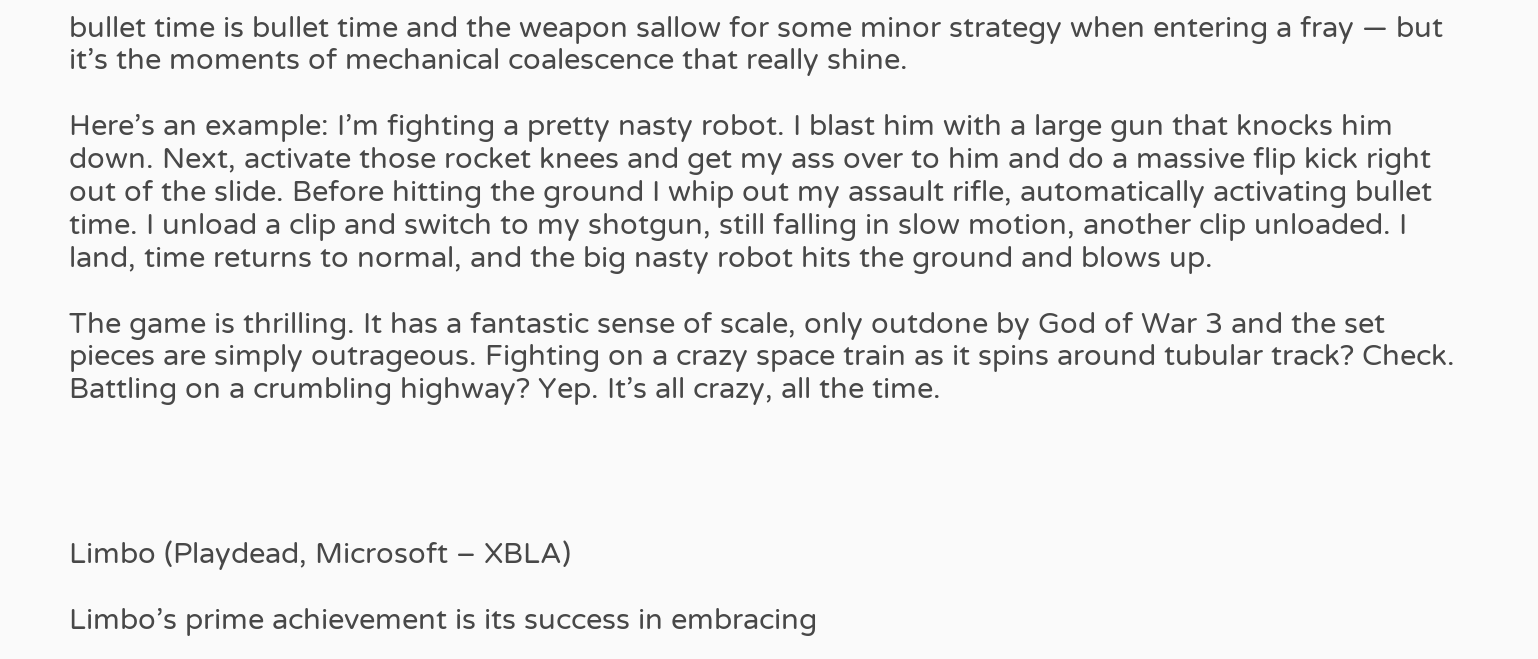bullet time is bullet time and the weapon sallow for some minor strategy when entering a fray — but it’s the moments of mechanical coalescence that really shine.

Here’s an example: I’m fighting a pretty nasty robot. I blast him with a large gun that knocks him down. Next, activate those rocket knees and get my ass over to him and do a massive flip kick right out of the slide. Before hitting the ground I whip out my assault rifle, automatically activating bullet time. I unload a clip and switch to my shotgun, still falling in slow motion, another clip unloaded. I land, time returns to normal, and the big nasty robot hits the ground and blows up.

The game is thrilling. It has a fantastic sense of scale, only outdone by God of War 3 and the set pieces are simply outrageous. Fighting on a crazy space train as it spins around tubular track? Check. Battling on a crumbling highway? Yep. It’s all crazy, all the time.




Limbo (Playdead, Microsoft – XBLA)

Limbo’s prime achievement is its success in embracing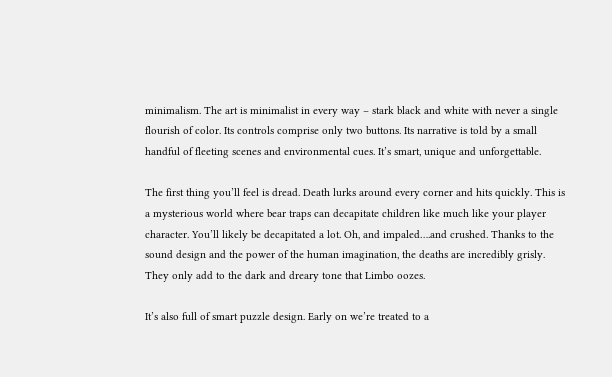minimalism. The art is minimalist in every way – stark black and white with never a single flourish of color. Its controls comprise only two buttons. Its narrative is told by a small handful of fleeting scenes and environmental cues. It’s smart, unique and unforgettable.

The first thing you’ll feel is dread. Death lurks around every corner and hits quickly. This is a mysterious world where bear traps can decapitate children like much like your player character. You’ll likely be decapitated a lot. Oh, and impaled….and crushed. Thanks to the sound design and the power of the human imagination, the deaths are incredibly grisly. They only add to the dark and dreary tone that Limbo oozes.

It’s also full of smart puzzle design. Early on we’re treated to a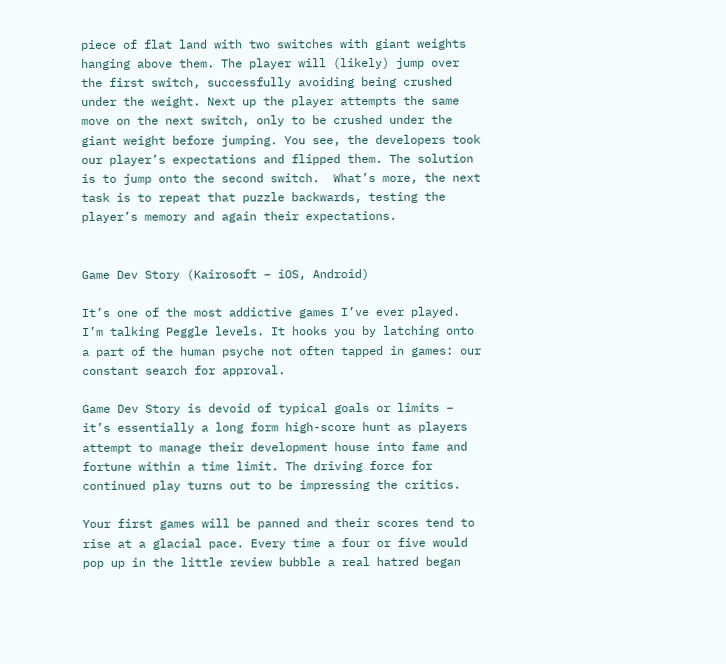piece of flat land with two switches with giant weights hanging above them. The player will (likely) jump over the first switch, successfully avoiding being crushed under the weight. Next up the player attempts the same move on the next switch, only to be crushed under the giant weight before jumping. You see, the developers took our player’s expectations and flipped them. The solution is to jump onto the second switch.  What’s more, the next task is to repeat that puzzle backwards, testing the player’s memory and again their expectations.


Game Dev Story (Kairosoft – iOS, Android)

It’s one of the most addictive games I’ve ever played. I’m talking Peggle levels. It hooks you by latching onto a part of the human psyche not often tapped in games: our constant search for approval.

Game Dev Story is devoid of typical goals or limits – it’s essentially a long form high-score hunt as players attempt to manage their development house into fame and fortune within a time limit. The driving force for continued play turns out to be impressing the critics.

Your first games will be panned and their scores tend to rise at a glacial pace. Every time a four or five would pop up in the little review bubble a real hatred began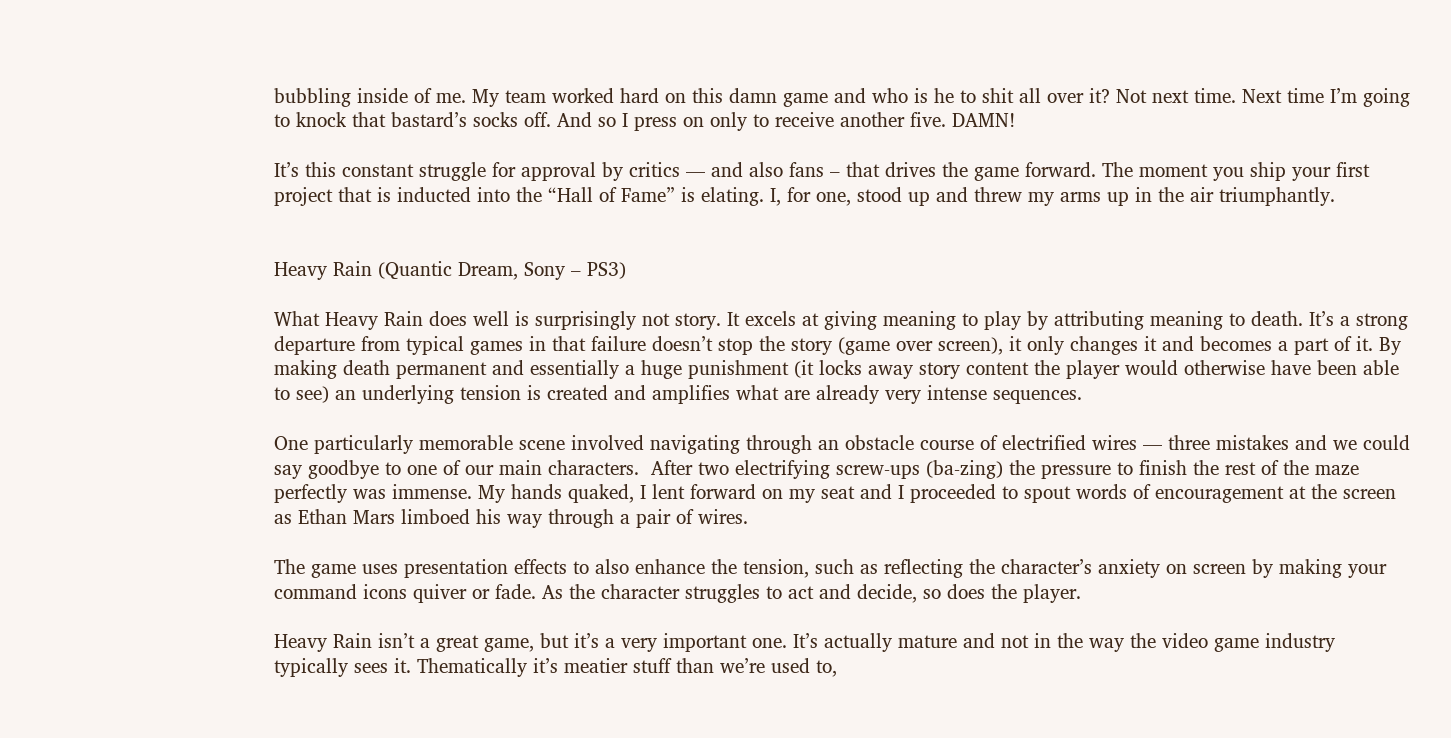bubbling inside of me. My team worked hard on this damn game and who is he to shit all over it? Not next time. Next time I’m going to knock that bastard’s socks off. And so I press on only to receive another five. DAMN!

It’s this constant struggle for approval by critics — and also fans – that drives the game forward. The moment you ship your first project that is inducted into the “Hall of Fame” is elating. I, for one, stood up and threw my arms up in the air triumphantly.


Heavy Rain (Quantic Dream, Sony – PS3)

What Heavy Rain does well is surprisingly not story. It excels at giving meaning to play by attributing meaning to death. It’s a strong departure from typical games in that failure doesn’t stop the story (game over screen), it only changes it and becomes a part of it. By making death permanent and essentially a huge punishment (it locks away story content the player would otherwise have been able to see) an underlying tension is created and amplifies what are already very intense sequences.

One particularly memorable scene involved navigating through an obstacle course of electrified wires — three mistakes and we could say goodbye to one of our main characters.  After two electrifying screw-ups (ba-zing) the pressure to finish the rest of the maze perfectly was immense. My hands quaked, I lent forward on my seat and I proceeded to spout words of encouragement at the screen as Ethan Mars limboed his way through a pair of wires.

The game uses presentation effects to also enhance the tension, such as reflecting the character’s anxiety on screen by making your command icons quiver or fade. As the character struggles to act and decide, so does the player.

Heavy Rain isn’t a great game, but it’s a very important one. It’s actually mature and not in the way the video game industry typically sees it. Thematically it’s meatier stuff than we’re used to,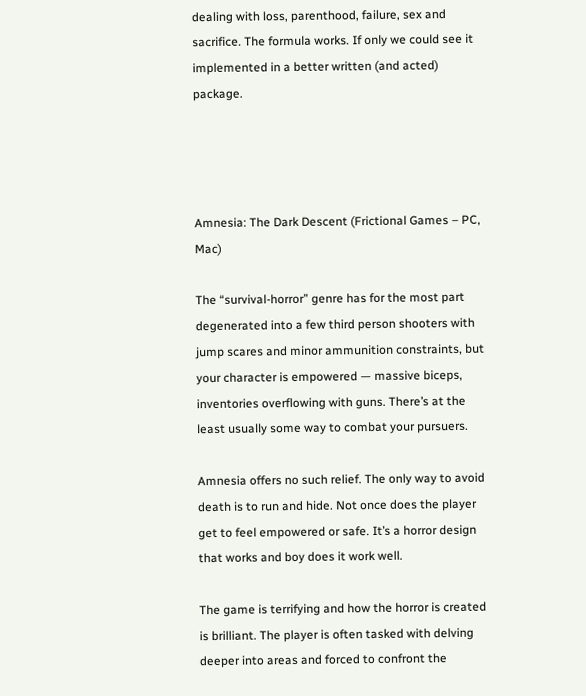dealing with loss, parenthood, failure, sex and sacrifice. The formula works. If only we could see it implemented in a better written (and acted) package.




Amnesia: The Dark Descent (Frictional Games – PC, Mac)

The “survival-horror” genre has for the most part degenerated into a few third person shooters with jump scares and minor ammunition constraints, but your character is empowered — massive biceps, inventories overflowing with guns. There’s at the least usually some way to combat your pursuers.

Amnesia offers no such relief. The only way to avoid death is to run and hide. Not once does the player get to feel empowered or safe. It’s a horror design that works and boy does it work well.

The game is terrifying and how the horror is created is brilliant. The player is often tasked with delving deeper into areas and forced to confront the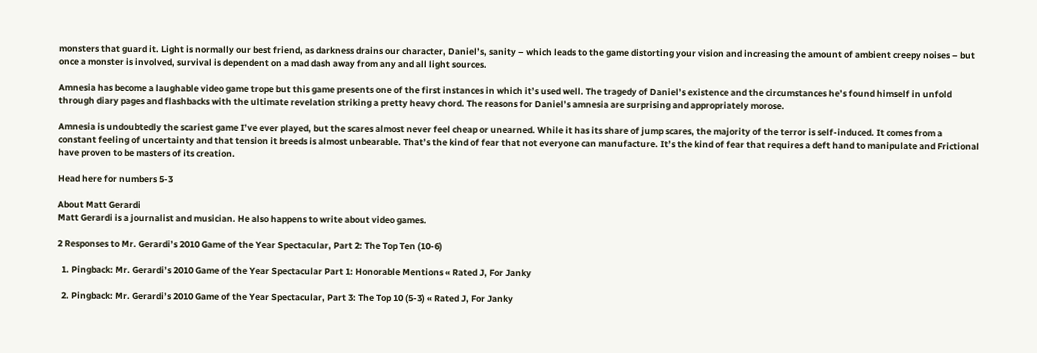monsters that guard it. Light is normally our best friend, as darkness drains our character, Daniel’s, sanity – which leads to the game distorting your vision and increasing the amount of ambient creepy noises – but once a monster is involved, survival is dependent on a mad dash away from any and all light sources.

Amnesia has become a laughable video game trope but this game presents one of the first instances in which it’s used well. The tragedy of Daniel’s existence and the circumstances he’s found himself in unfold through diary pages and flashbacks with the ultimate revelation striking a pretty heavy chord. The reasons for Daniel’s amnesia are surprising and appropriately morose.

Amnesia is undoubtedly the scariest game I’ve ever played, but the scares almost never feel cheap or unearned. While it has its share of jump scares, the majority of the terror is self-induced. It comes from a constant feeling of uncertainty and that tension it breeds is almost unbearable. That’s the kind of fear that not everyone can manufacture. It’s the kind of fear that requires a deft hand to manipulate and Frictional have proven to be masters of its creation.

Head here for numbers 5-3

About Matt Gerardi
Matt Gerardi is a journalist and musician. He also happens to write about video games.

2 Responses to Mr. Gerardi’s 2010 Game of the Year Spectacular, Part 2: The Top Ten (10-6)

  1. Pingback: Mr. Gerardi’s 2010 Game of the Year Spectacular Part 1: Honorable Mentions « Rated J, For Janky

  2. Pingback: Mr. Gerardi’s 2010 Game of the Year Spectacular, Part 3: The Top 10 (5-3) « Rated J, For Janky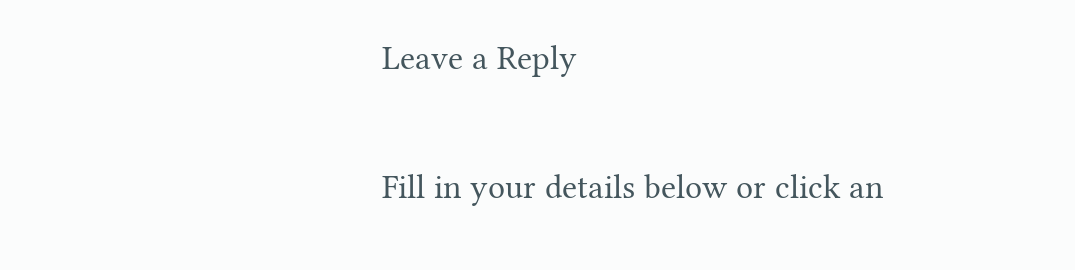Leave a Reply

Fill in your details below or click an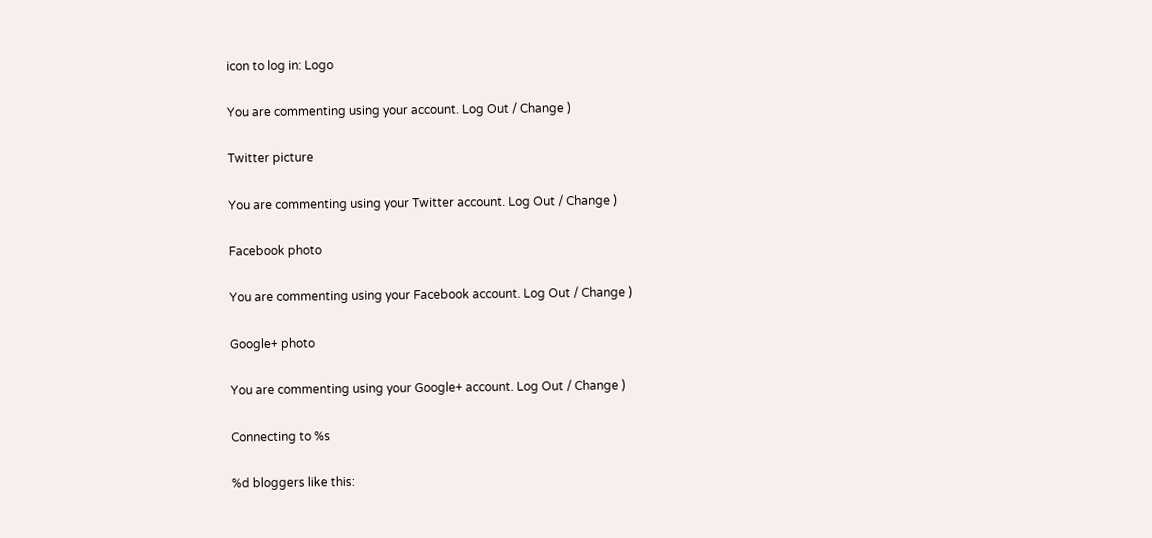icon to log in: Logo

You are commenting using your account. Log Out / Change )

Twitter picture

You are commenting using your Twitter account. Log Out / Change )

Facebook photo

You are commenting using your Facebook account. Log Out / Change )

Google+ photo

You are commenting using your Google+ account. Log Out / Change )

Connecting to %s

%d bloggers like this: